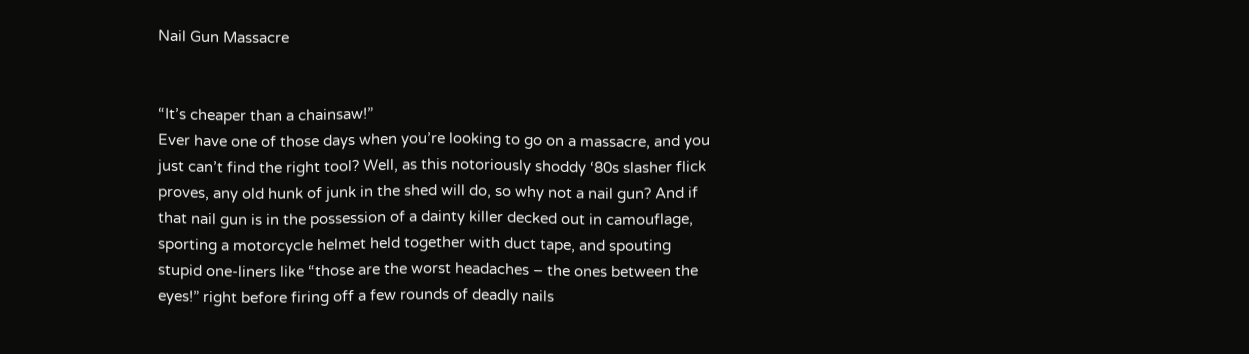Nail Gun Massacre


“It’s cheaper than a chainsaw!”
Ever have one of those days when you’re looking to go on a massacre, and you just can’t find the right tool? Well, as this notoriously shoddy ‘80s slasher flick proves, any old hunk of junk in the shed will do, so why not a nail gun? And if that nail gun is in the possession of a dainty killer decked out in camouflage, sporting a motorcycle helmet held together with duct tape, and spouting stupid one-liners like “those are the worst headaches – the ones between the eyes!” right before firing off a few rounds of deadly nails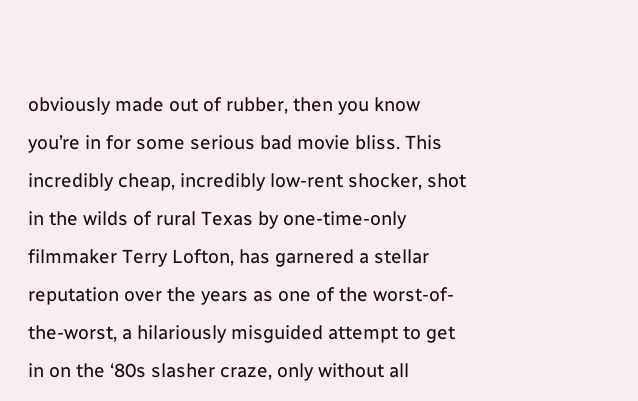obviously made out of rubber, then you know you’re in for some serious bad movie bliss. This incredibly cheap, incredibly low-rent shocker, shot in the wilds of rural Texas by one-time-only filmmaker Terry Lofton, has garnered a stellar reputation over the years as one of the worst-of-the-worst, a hilariously misguided attempt to get in on the ‘80s slasher craze, only without all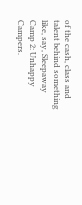of the cash, class and talent behind something like, say, Sleepaway Camp 2: Unhappy Campers.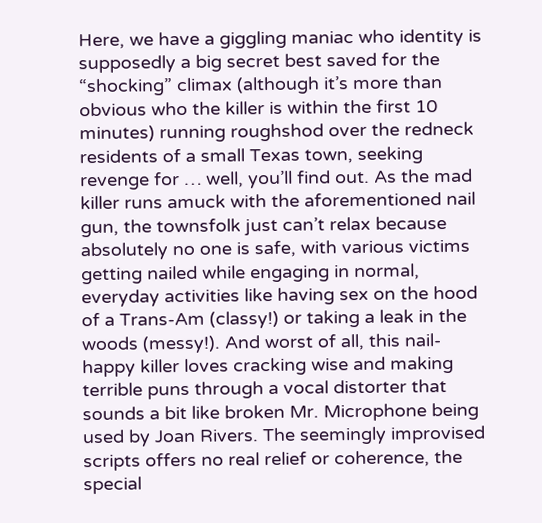Here, we have a giggling maniac who identity is supposedly a big secret best saved for the “shocking” climax (although it’s more than obvious who the killer is within the first 10 minutes) running roughshod over the redneck residents of a small Texas town, seeking revenge for … well, you’ll find out. As the mad killer runs amuck with the aforementioned nail gun, the townsfolk just can’t relax because absolutely no one is safe, with various victims getting nailed while engaging in normal, everyday activities like having sex on the hood of a Trans-Am (classy!) or taking a leak in the woods (messy!). And worst of all, this nail-happy killer loves cracking wise and making terrible puns through a vocal distorter that sounds a bit like broken Mr. Microphone being used by Joan Rivers. The seemingly improvised scripts offers no real relief or coherence, the special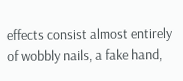effects consist almost entirely of wobbly nails, a fake hand,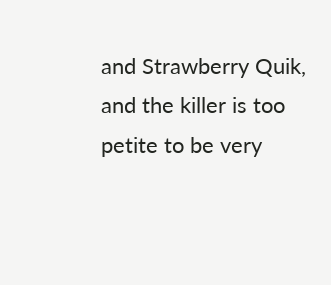and Strawberry Quik, and the killer is too petite to be very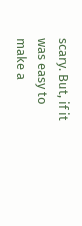scary. But, if it was easy to make a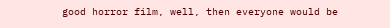good horror film, well, then everyone would be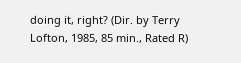doing it, right? (Dir. by Terry Lofton, 1985, 85 min., Rated R)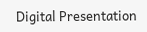Digital Presentation